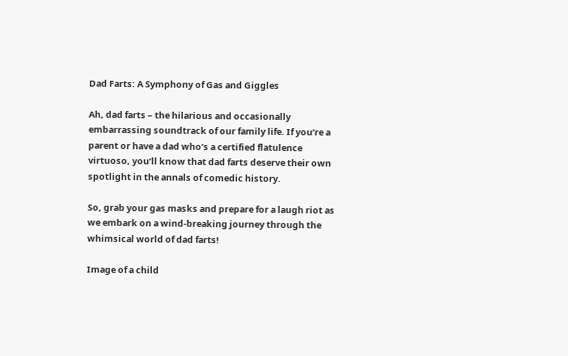Dad Farts: A Symphony of Gas and Giggles

Ah, dad farts – the hilarious and occasionally embarrassing soundtrack of our family life. If you’re a parent or have a dad who’s a certified flatulence virtuoso, you’ll know that dad farts deserve their own spotlight in the annals of comedic history.

So, grab your gas masks and prepare for a laugh riot as we embark on a wind-breaking journey through the whimsical world of dad farts!

Image of a child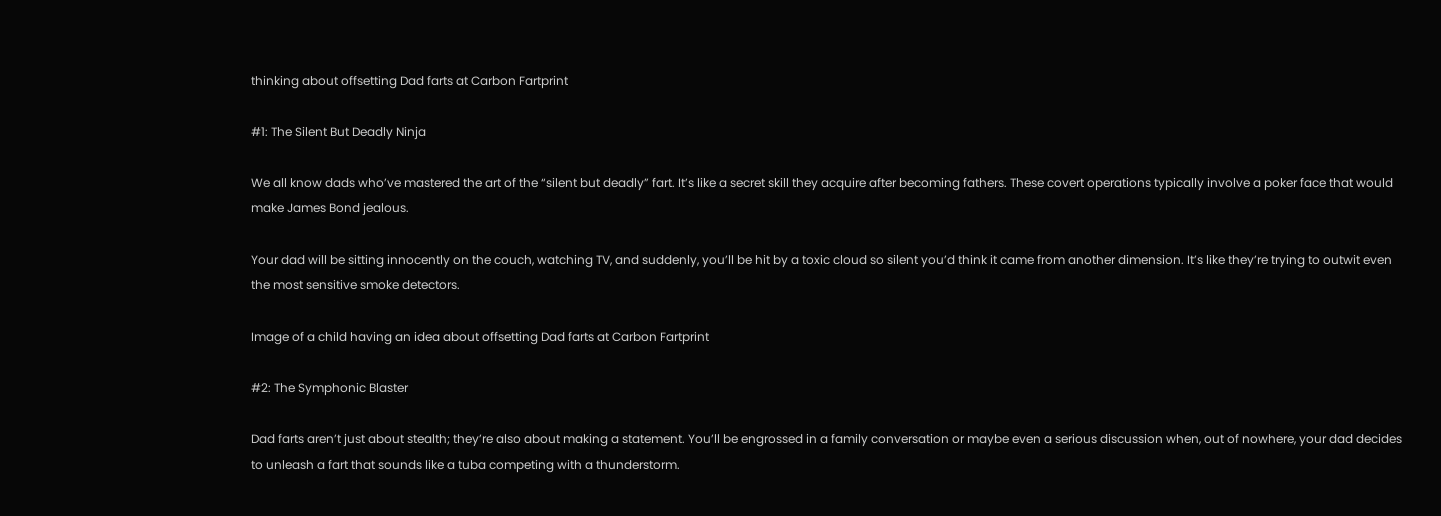thinking about offsetting Dad farts at Carbon Fartprint

#1: The Silent But Deadly Ninja

We all know dads who’ve mastered the art of the “silent but deadly” fart. It’s like a secret skill they acquire after becoming fathers. These covert operations typically involve a poker face that would make James Bond jealous.

Your dad will be sitting innocently on the couch, watching TV, and suddenly, you’ll be hit by a toxic cloud so silent you’d think it came from another dimension. It’s like they’re trying to outwit even the most sensitive smoke detectors.

Image of a child having an idea about offsetting Dad farts at Carbon Fartprint

#2: The Symphonic Blaster

Dad farts aren’t just about stealth; they’re also about making a statement. You’ll be engrossed in a family conversation or maybe even a serious discussion when, out of nowhere, your dad decides to unleash a fart that sounds like a tuba competing with a thunderstorm.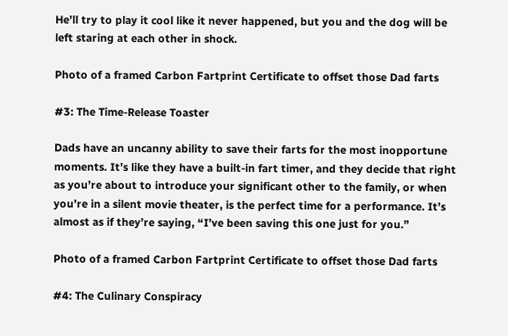He’ll try to play it cool like it never happened, but you and the dog will be left staring at each other in shock.

Photo of a framed Carbon Fartprint Certificate to offset those Dad farts

#3: The Time-Release Toaster

Dads have an uncanny ability to save their farts for the most inopportune moments. It’s like they have a built-in fart timer, and they decide that right as you’re about to introduce your significant other to the family, or when you’re in a silent movie theater, is the perfect time for a performance. It’s almost as if they’re saying, “I’ve been saving this one just for you.”

Photo of a framed Carbon Fartprint Certificate to offset those Dad farts

#4: The Culinary Conspiracy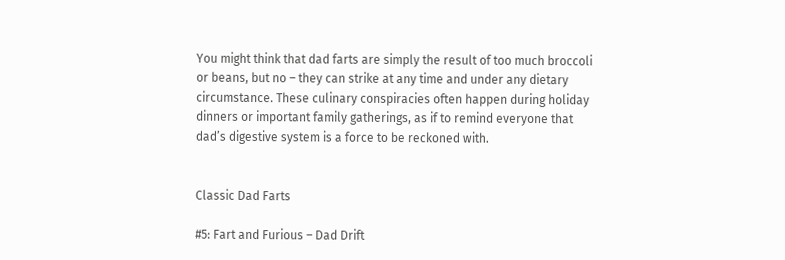You might think that dad farts are simply the result of too much broccoli or beans, but no – they can strike at any time and under any dietary circumstance. These culinary conspiracies often happen during holiday dinners or important family gatherings, as if to remind everyone that dad’s digestive system is a force to be reckoned with.


Classic Dad Farts

#5: Fart and Furious – Dad Drift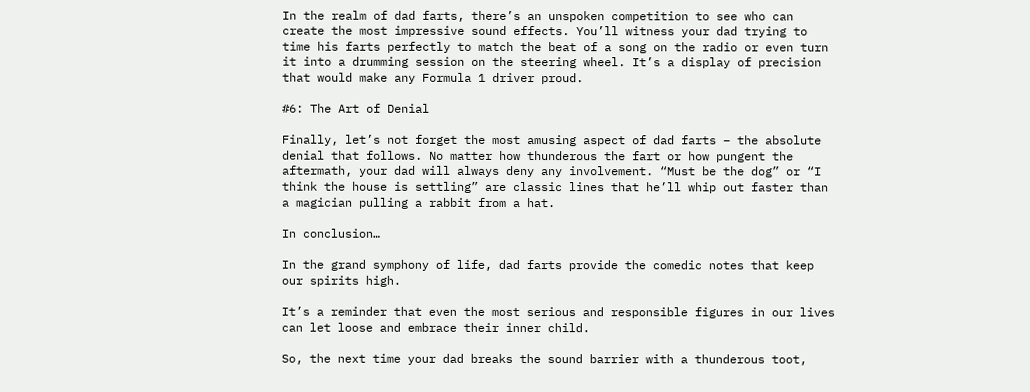In the realm of dad farts, there’s an unspoken competition to see who can create the most impressive sound effects. You’ll witness your dad trying to time his farts perfectly to match the beat of a song on the radio or even turn it into a drumming session on the steering wheel. It’s a display of precision that would make any Formula 1 driver proud.

#6: The Art of Denial

Finally, let’s not forget the most amusing aspect of dad farts – the absolute denial that follows. No matter how thunderous the fart or how pungent the aftermath, your dad will always deny any involvement. “Must be the dog” or “I think the house is settling” are classic lines that he’ll whip out faster than a magician pulling a rabbit from a hat.

In conclusion…

In the grand symphony of life, dad farts provide the comedic notes that keep our spirits high.

It’s a reminder that even the most serious and responsible figures in our lives can let loose and embrace their inner child.

So, the next time your dad breaks the sound barrier with a thunderous toot,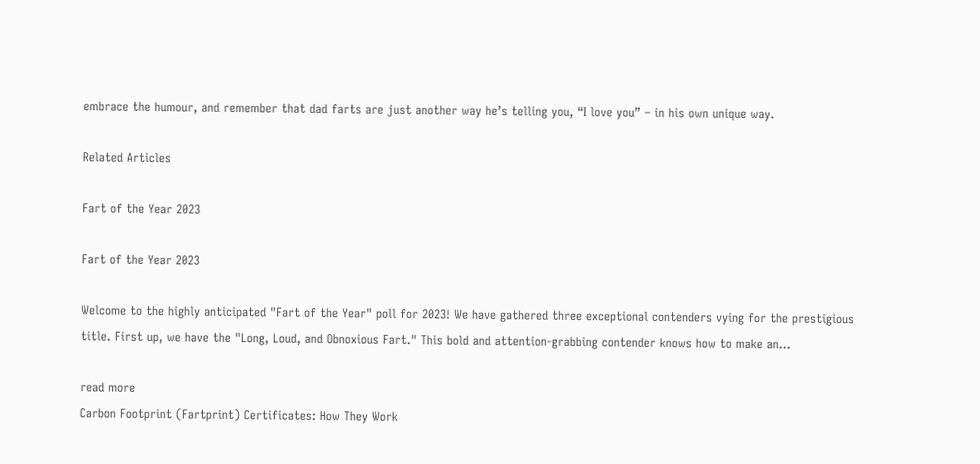embrace the humour, and remember that dad farts are just another way he’s telling you, “I love you” – in his own unique way.

Related Articles

Fart of the Year 2023

Fart of the Year 2023

Welcome to the highly anticipated "Fart of the Year" poll for 2023! We have gathered three exceptional contenders vying for the prestigious title. First up, we have the "Long, Loud, and Obnoxious Fart." This bold and attention-grabbing contender knows how to make an...

read more
Carbon Footprint (Fartprint) Certificates: How They Work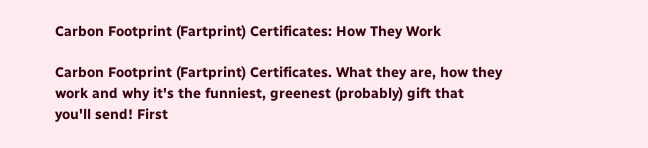Carbon Footprint (Fartprint) Certificates: How They Work

Carbon Footprint (Fartprint) Certificates. What they are, how they work and why it's the funniest, greenest (probably) gift that you'll send! First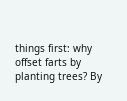things first: why offset farts by planting trees? By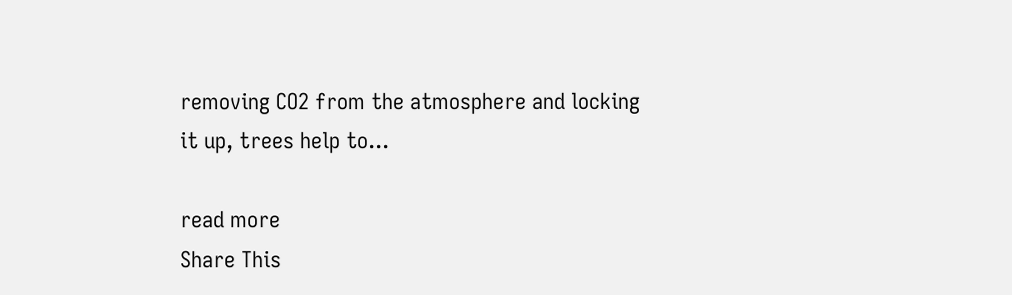removing CO2 from the atmosphere and locking it up, trees help to...

read more
Share This